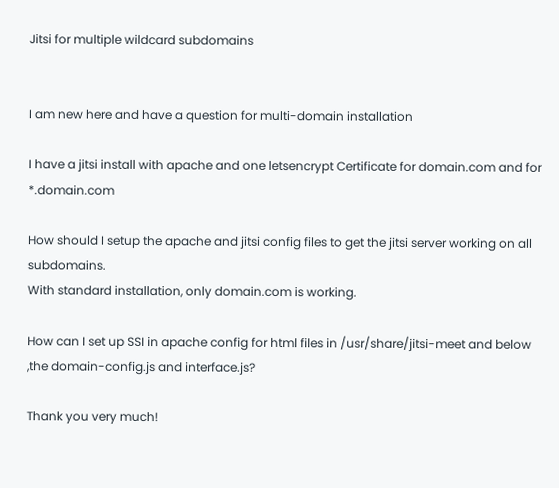Jitsi for multiple wildcard subdomains


I am new here and have a question for multi-domain installation

I have a jitsi install with apache and one letsencrypt Certificate for domain.com and for *.domain.com

How should I setup the apache and jitsi config files to get the jitsi server working on all subdomains.
With standard installation, only domain.com is working.

How can I set up SSI in apache config for html files in /usr/share/jitsi-meet and below ,the domain-config.js and interface.js?

Thank you very much!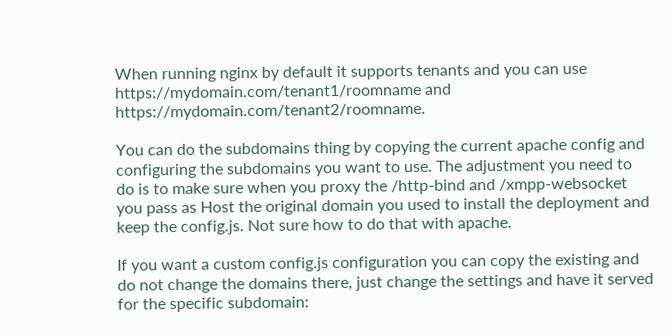When running nginx by default it supports tenants and you can use https://mydomain.com/tenant1/roomname and https://mydomain.com/tenant2/roomname.

You can do the subdomains thing by copying the current apache config and configuring the subdomains you want to use. The adjustment you need to do is to make sure when you proxy the /http-bind and /xmpp-websocket you pass as Host the original domain you used to install the deployment and keep the config.js. Not sure how to do that with apache.

If you want a custom config.js configuration you can copy the existing and do not change the domains there, just change the settings and have it served for the specific subdomain: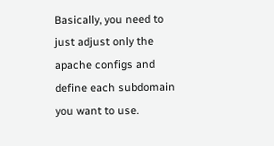Basically, you need to just adjust only the apache configs and define each subdomain you want to use.